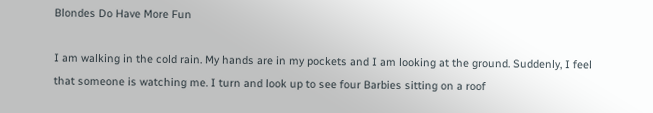Blondes Do Have More Fun

I am walking in the cold rain. My hands are in my pockets and I am looking at the ground. Suddenly, I feel that someone is watching me. I turn and look up to see four Barbies sitting on a roof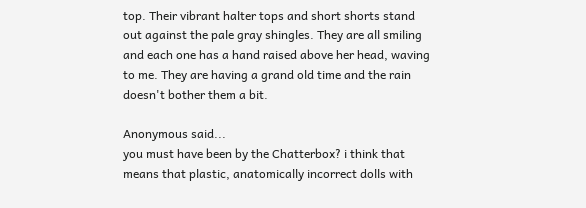top. Their vibrant halter tops and short shorts stand out against the pale gray shingles. They are all smiling and each one has a hand raised above her head, waving to me. They are having a grand old time and the rain doesn't bother them a bit.

Anonymous said...
you must have been by the Chatterbox? i think that means that plastic, anatomically incorrect dolls with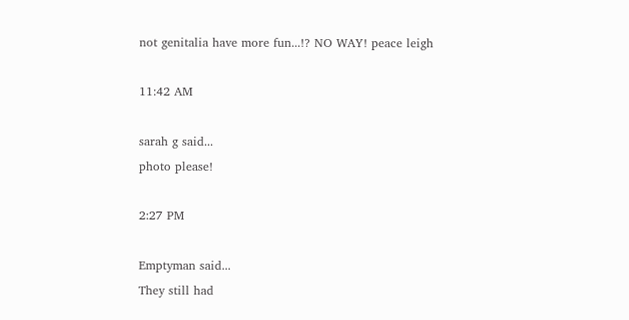not genitalia have more fun...!? NO WAY! peace leigh

11:42 AM

sarah g said...
photo please!

2:27 PM

Emptyman said...
They still had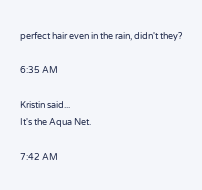perfect hair even in the rain, didn't they?

6:35 AM

Kristin said...
It's the Aqua Net.

7:42 AM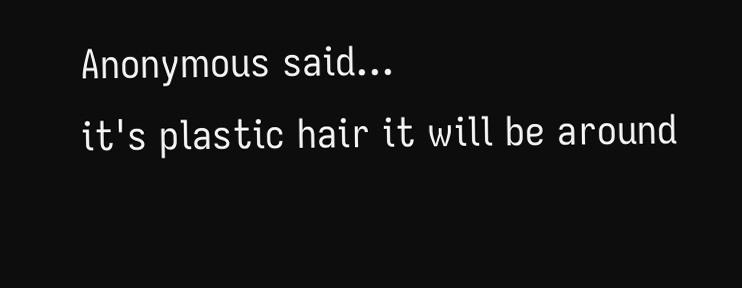Anonymous said...
it's plastic hair it will be around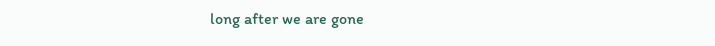long after we are gone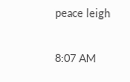peace leigh

8:07 AM